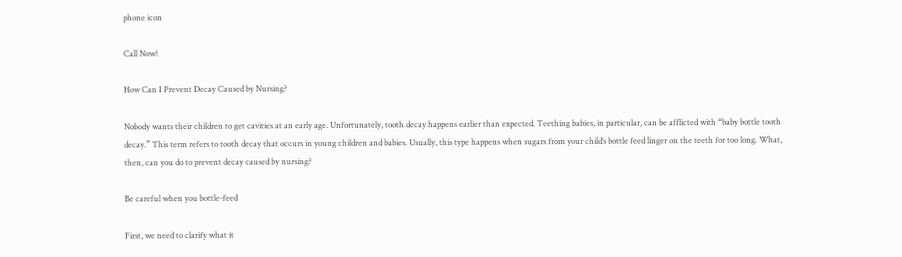phone icon

Call Now!

How Can I Prevent Decay Caused by Nursing?

Nobody wants their children to get cavities at an early age. Unfortunately, tooth decay happens earlier than expected. Teething babies, in particular, can be afflicted with “baby bottle tooth decay.” This term refers to tooth decay that occurs in young children and babies. Usually, this type happens when sugars from your child’s bottle feed linger on the teeth for too long. What, then, can you do to prevent decay caused by nursing?

Be careful when you bottle-feed

First, we need to clarify what it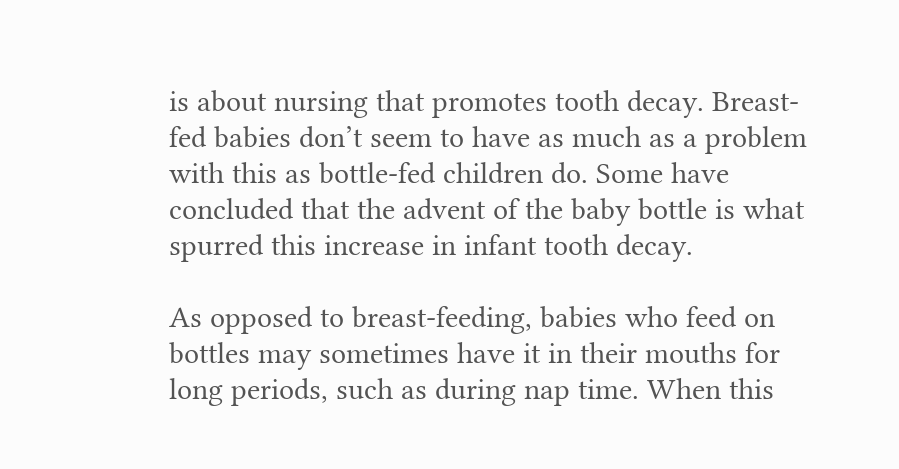is about nursing that promotes tooth decay. Breast-fed babies don’t seem to have as much as a problem with this as bottle-fed children do. Some have concluded that the advent of the baby bottle is what spurred this increase in infant tooth decay.

As opposed to breast-feeding, babies who feed on bottles may sometimes have it in their mouths for long periods, such as during nap time. When this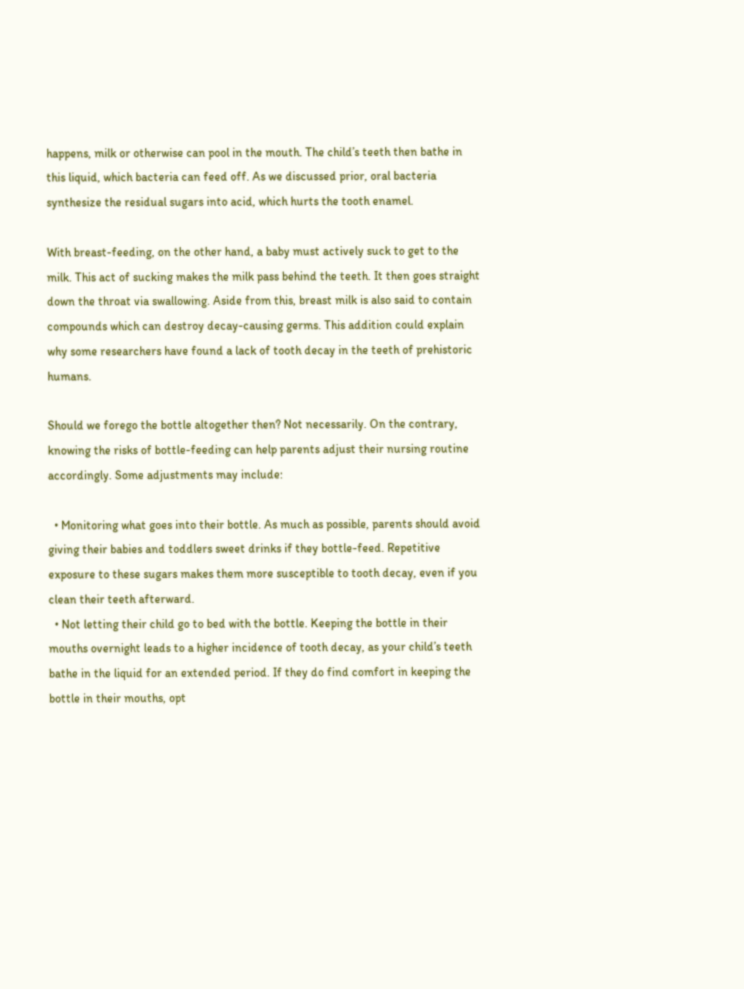happens, milk or otherwise can pool in the mouth. The child’s teeth then bathe in this liquid, which bacteria can feed off. As we discussed prior, oral bacteria synthesize the residual sugars into acid, which hurts the tooth enamel.

With breast-feeding, on the other hand, a baby must actively suck to get to the milk. This act of sucking makes the milk pass behind the teeth. It then goes straight down the throat via swallowing. Aside from this, breast milk is also said to contain compounds which can destroy decay-causing germs. This addition could explain why some researchers have found a lack of tooth decay in the teeth of prehistoric humans.

Should we forego the bottle altogether then? Not necessarily. On the contrary, knowing the risks of bottle-feeding can help parents adjust their nursing routine accordingly. Some adjustments may include:

  • Monitoring what goes into their bottle. As much as possible, parents should avoid giving their babies and toddlers sweet drinks if they bottle-feed. Repetitive exposure to these sugars makes them more susceptible to tooth decay, even if you clean their teeth afterward.
  • Not letting their child go to bed with the bottle. Keeping the bottle in their mouths overnight leads to a higher incidence of tooth decay, as your child’s teeth bathe in the liquid for an extended period. If they do find comfort in keeping the bottle in their mouths, opt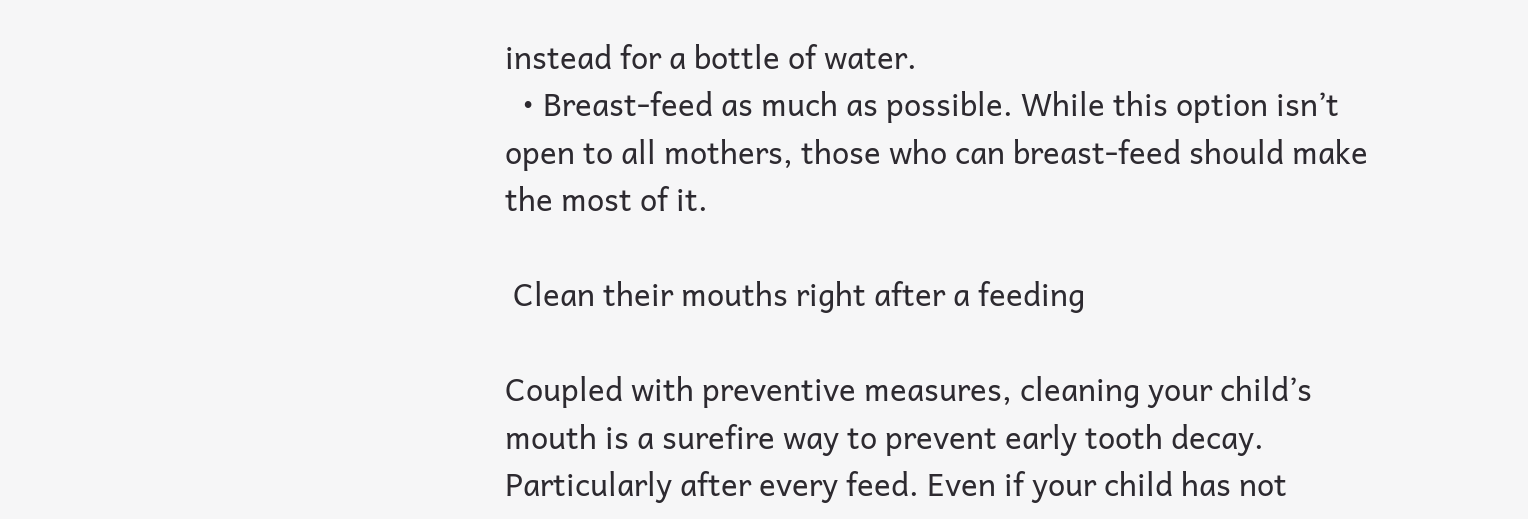instead for a bottle of water.
  • Breast-feed as much as possible. While this option isn’t open to all mothers, those who can breast-feed should make the most of it.

 Clean their mouths right after a feeding

Coupled with preventive measures, cleaning your child’s mouth is a surefire way to prevent early tooth decay. Particularly after every feed. Even if your child has not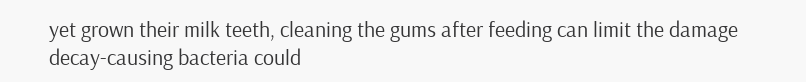yet grown their milk teeth, cleaning the gums after feeding can limit the damage decay-causing bacteria could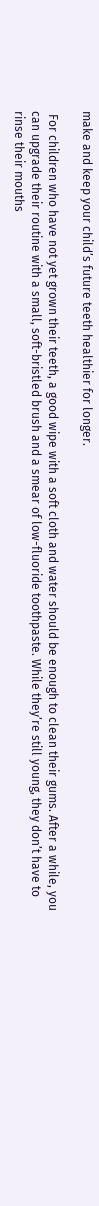make and keep your child’s future teeth healthier for longer.

 For children who have not yet grown their teeth, a good wipe with a soft cloth and water should be enough to clean their gums. After a while, you can upgrade their routine with a small, soft-bristled brush and a smear of low-fluoride toothpaste. While they’re still young, they don’t have to rinse their mouths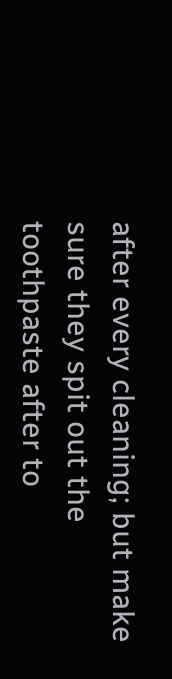after every cleaning; but make sure they spit out the toothpaste after to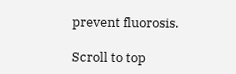prevent fluorosis.

Scroll to top